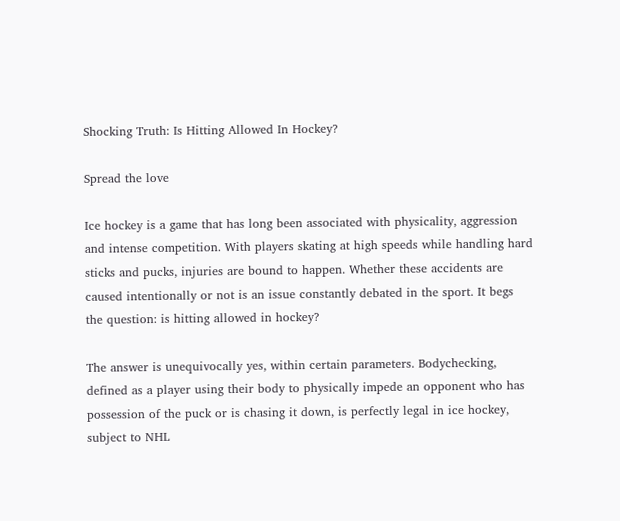Shocking Truth: Is Hitting Allowed In Hockey?

Spread the love

Ice hockey is a game that has long been associated with physicality, aggression and intense competition. With players skating at high speeds while handling hard sticks and pucks, injuries are bound to happen. Whether these accidents are caused intentionally or not is an issue constantly debated in the sport. It begs the question: is hitting allowed in hockey?

The answer is unequivocally yes, within certain parameters. Bodychecking, defined as a player using their body to physically impede an opponent who has possession of the puck or is chasing it down, is perfectly legal in ice hockey, subject to NHL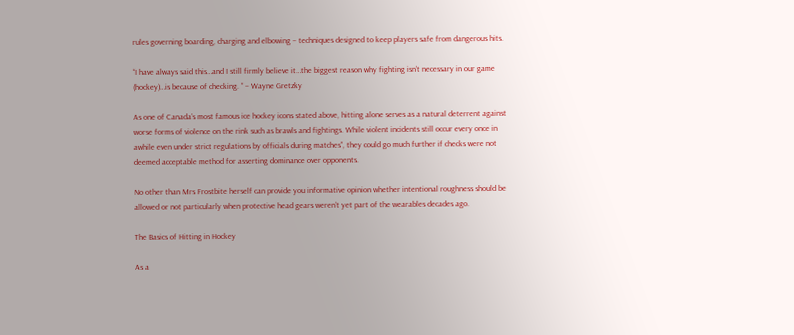rules governing boarding, charging and elbowing – techniques designed to keep players safe from dangerous hits.

“I have always said this…and I still firmly believe it…the biggest reason why fighting isn’t necessary in our game (hockey)…is because of checking. ” – Wayne Gretzky

As one of Canada’s most famous ice hockey icons stated above, hitting alone serves as a natural deterrent against worse forms of violence on the rink such as brawls and fightings. While violent incidents still occur every once in awhile even under strict regulations by officials during matches”, they could go much further if checks were not deemed acceptable method for asserting dominance over opponents.

No other than Mrs Frostbite herself can provide you informative opinion whether intentional roughness should be allowed or not particularly when protective head gears weren’t yet part of the wearables decades ago.

The Basics of Hitting in Hockey

As a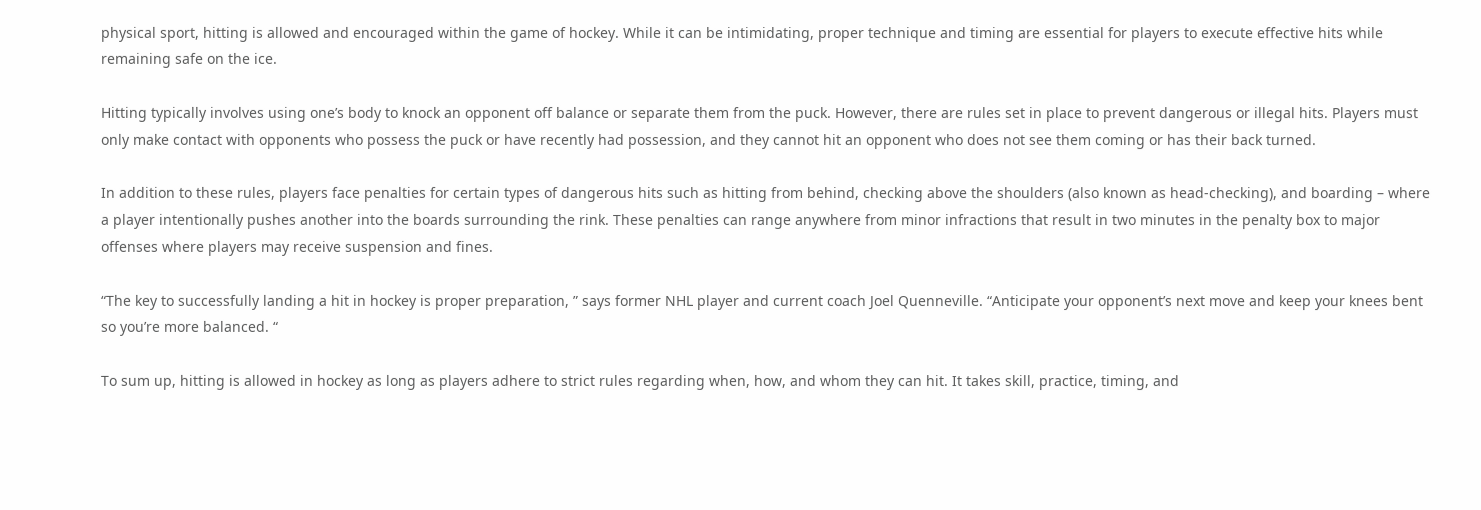physical sport, hitting is allowed and encouraged within the game of hockey. While it can be intimidating, proper technique and timing are essential for players to execute effective hits while remaining safe on the ice.

Hitting typically involves using one’s body to knock an opponent off balance or separate them from the puck. However, there are rules set in place to prevent dangerous or illegal hits. Players must only make contact with opponents who possess the puck or have recently had possession, and they cannot hit an opponent who does not see them coming or has their back turned.

In addition to these rules, players face penalties for certain types of dangerous hits such as hitting from behind, checking above the shoulders (also known as head-checking), and boarding – where a player intentionally pushes another into the boards surrounding the rink. These penalties can range anywhere from minor infractions that result in two minutes in the penalty box to major offenses where players may receive suspension and fines.

“The key to successfully landing a hit in hockey is proper preparation, ” says former NHL player and current coach Joel Quenneville. “Anticipate your opponent’s next move and keep your knees bent so you’re more balanced. “

To sum up, hitting is allowed in hockey as long as players adhere to strict rules regarding when, how, and whom they can hit. It takes skill, practice, timing, and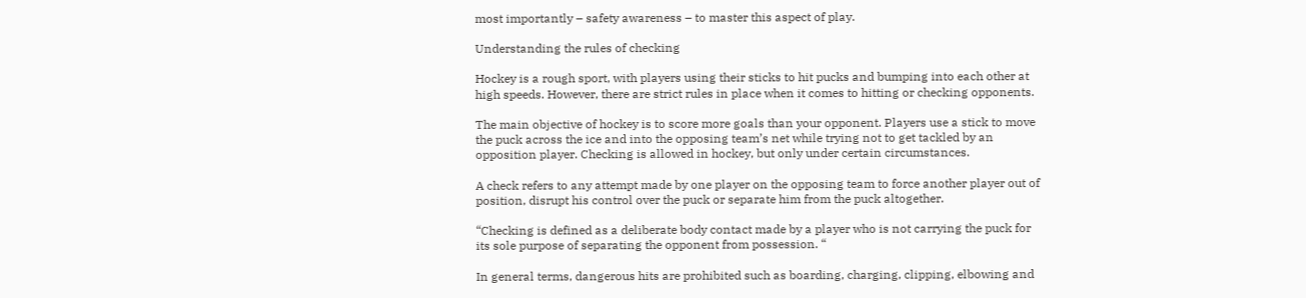most importantly – safety awareness – to master this aspect of play.

Understanding the rules of checking

Hockey is a rough sport, with players using their sticks to hit pucks and bumping into each other at high speeds. However, there are strict rules in place when it comes to hitting or checking opponents.

The main objective of hockey is to score more goals than your opponent. Players use a stick to move the puck across the ice and into the opposing team’s net while trying not to get tackled by an opposition player. Checking is allowed in hockey, but only under certain circumstances.

A check refers to any attempt made by one player on the opposing team to force another player out of position, disrupt his control over the puck or separate him from the puck altogether.

“Checking is defined as a deliberate body contact made by a player who is not carrying the puck for its sole purpose of separating the opponent from possession. “

In general terms, dangerous hits are prohibited such as boarding, charging, clipping, elbowing and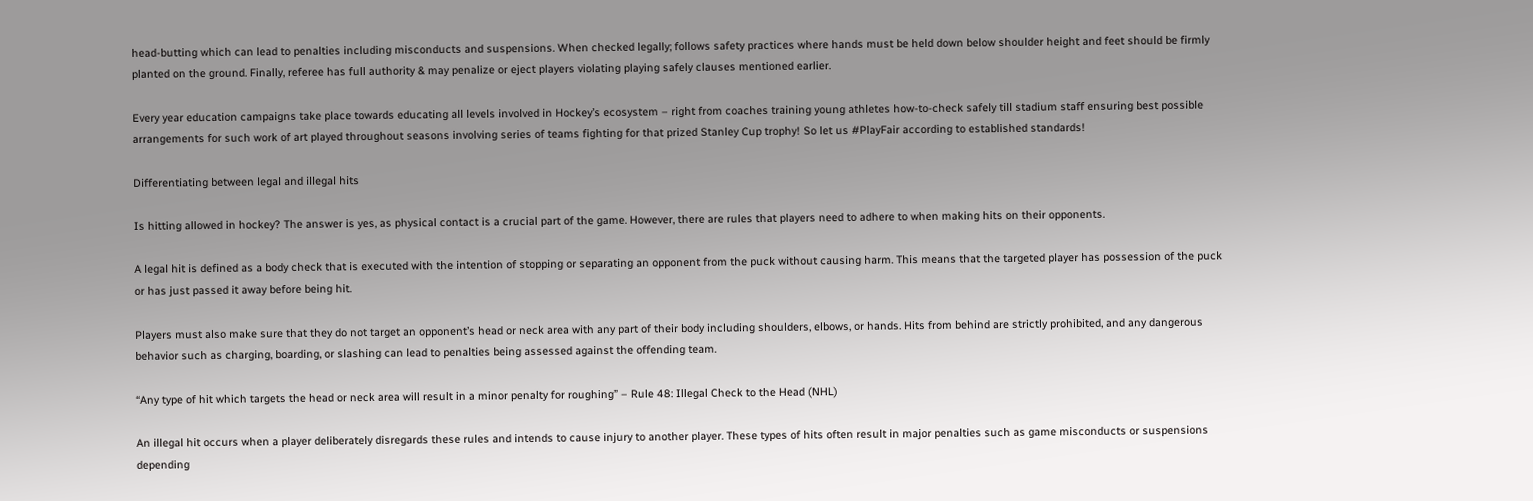head-butting which can lead to penalties including misconducts and suspensions. When checked legally; follows safety practices where hands must be held down below shoulder height and feet should be firmly planted on the ground. Finally, referee has full authority & may penalize or eject players violating playing safely clauses mentioned earlier.

Every year education campaigns take place towards educating all levels involved in Hockey’s ecosystem – right from coaches training young athletes how-to-check safely till stadium staff ensuring best possible arrangements for such work of art played throughout seasons involving series of teams fighting for that prized Stanley Cup trophy! So let us #PlayFair according to established standards!

Differentiating between legal and illegal hits

Is hitting allowed in hockey? The answer is yes, as physical contact is a crucial part of the game. However, there are rules that players need to adhere to when making hits on their opponents.

A legal hit is defined as a body check that is executed with the intention of stopping or separating an opponent from the puck without causing harm. This means that the targeted player has possession of the puck or has just passed it away before being hit.

Players must also make sure that they do not target an opponent’s head or neck area with any part of their body including shoulders, elbows, or hands. Hits from behind are strictly prohibited, and any dangerous behavior such as charging, boarding, or slashing can lead to penalties being assessed against the offending team.

“Any type of hit which targets the head or neck area will result in a minor penalty for roughing” – Rule 48: Illegal Check to the Head (NHL)

An illegal hit occurs when a player deliberately disregards these rules and intends to cause injury to another player. These types of hits often result in major penalties such as game misconducts or suspensions depending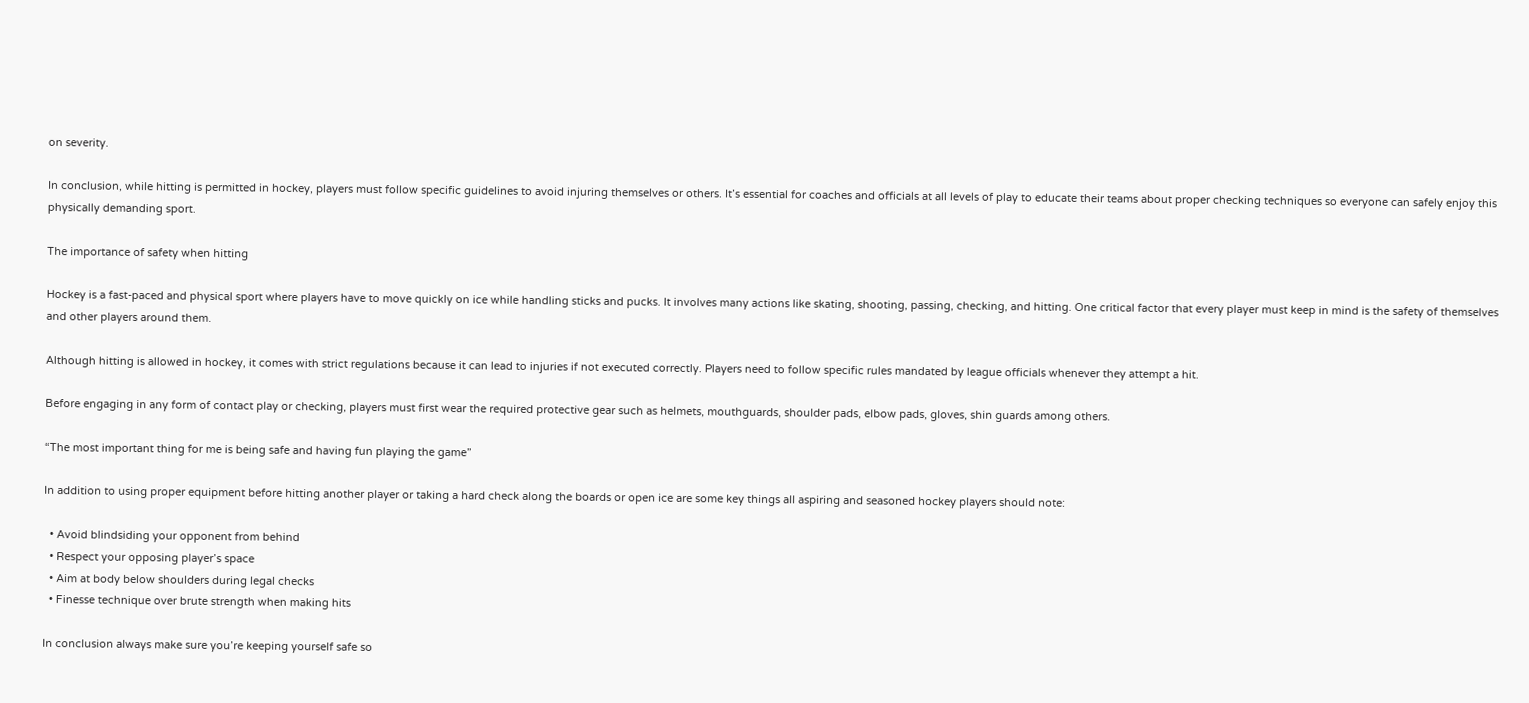on severity.

In conclusion, while hitting is permitted in hockey, players must follow specific guidelines to avoid injuring themselves or others. It’s essential for coaches and officials at all levels of play to educate their teams about proper checking techniques so everyone can safely enjoy this physically demanding sport.

The importance of safety when hitting

Hockey is a fast-paced and physical sport where players have to move quickly on ice while handling sticks and pucks. It involves many actions like skating, shooting, passing, checking, and hitting. One critical factor that every player must keep in mind is the safety of themselves and other players around them.

Although hitting is allowed in hockey, it comes with strict regulations because it can lead to injuries if not executed correctly. Players need to follow specific rules mandated by league officials whenever they attempt a hit.

Before engaging in any form of contact play or checking, players must first wear the required protective gear such as helmets, mouthguards, shoulder pads, elbow pads, gloves, shin guards among others.

“The most important thing for me is being safe and having fun playing the game”

In addition to using proper equipment before hitting another player or taking a hard check along the boards or open ice are some key things all aspiring and seasoned hockey players should note:

  • Avoid blindsiding your opponent from behind
  • Respect your opposing player’s space
  • Aim at body below shoulders during legal checks
  • Finesse technique over brute strength when making hits

In conclusion always make sure you’re keeping yourself safe so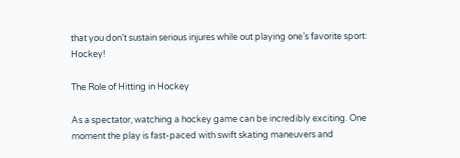that you don’t sustain serious injures while out playing one’s favorite sport: Hockey!

The Role of Hitting in Hockey

As a spectator, watching a hockey game can be incredibly exciting. One moment the play is fast-paced with swift skating maneuvers and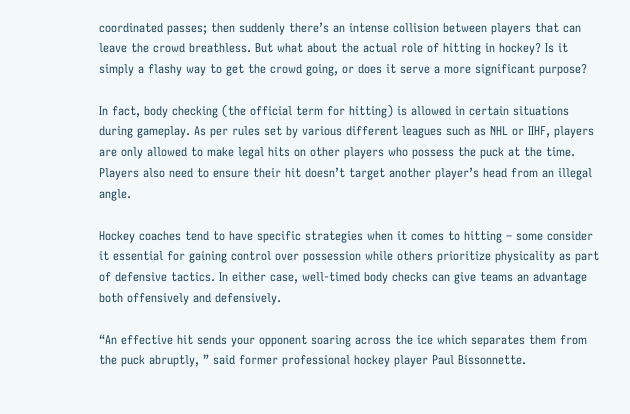coordinated passes; then suddenly there’s an intense collision between players that can leave the crowd breathless. But what about the actual role of hitting in hockey? Is it simply a flashy way to get the crowd going, or does it serve a more significant purpose?

In fact, body checking (the official term for hitting) is allowed in certain situations during gameplay. As per rules set by various different leagues such as NHL or IIHF, players are only allowed to make legal hits on other players who possess the puck at the time. Players also need to ensure their hit doesn’t target another player’s head from an illegal angle.

Hockey coaches tend to have specific strategies when it comes to hitting – some consider it essential for gaining control over possession while others prioritize physicality as part of defensive tactics. In either case, well-timed body checks can give teams an advantage both offensively and defensively.

“An effective hit sends your opponent soaring across the ice which separates them from the puck abruptly, ” said former professional hockey player Paul Bissonnette.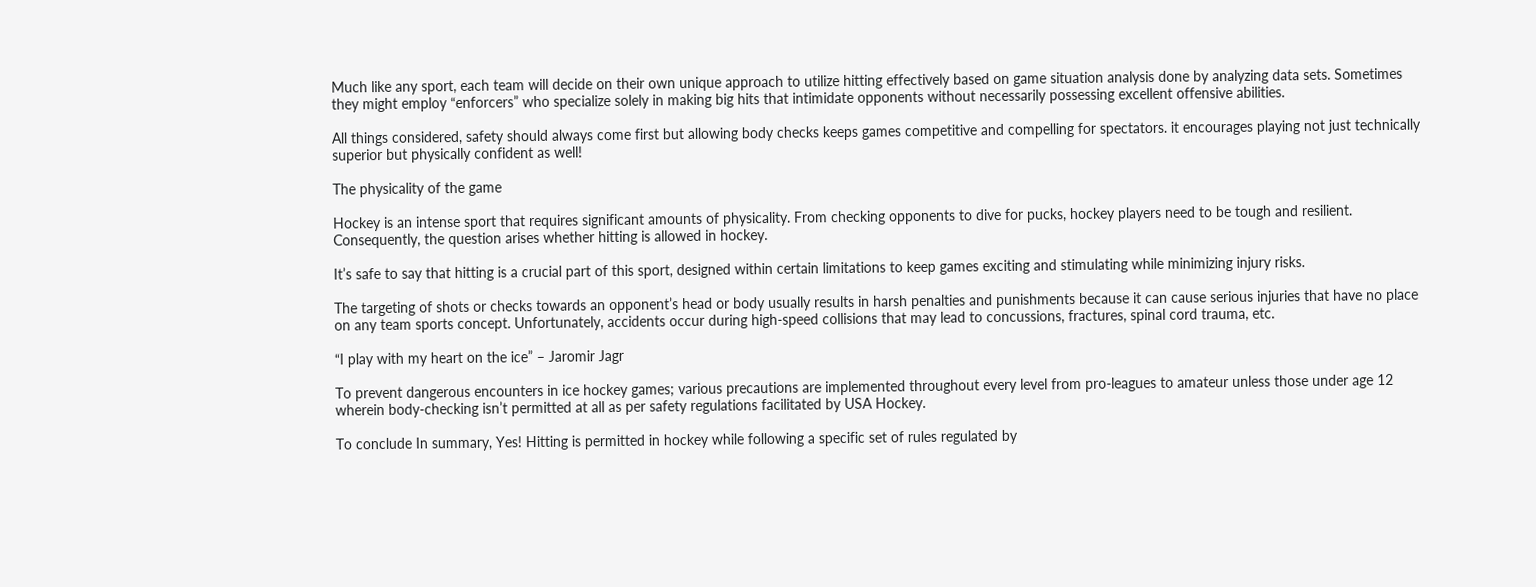Much like any sport, each team will decide on their own unique approach to utilize hitting effectively based on game situation analysis done by analyzing data sets. Sometimes they might employ “enforcers” who specialize solely in making big hits that intimidate opponents without necessarily possessing excellent offensive abilities.

All things considered, safety should always come first but allowing body checks keeps games competitive and compelling for spectators. it encourages playing not just technically superior but physically confident as well!

The physicality of the game

Hockey is an intense sport that requires significant amounts of physicality. From checking opponents to dive for pucks, hockey players need to be tough and resilient. Consequently, the question arises whether hitting is allowed in hockey.

It’s safe to say that hitting is a crucial part of this sport, designed within certain limitations to keep games exciting and stimulating while minimizing injury risks.

The targeting of shots or checks towards an opponent’s head or body usually results in harsh penalties and punishments because it can cause serious injuries that have no place on any team sports concept. Unfortunately, accidents occur during high-speed collisions that may lead to concussions, fractures, spinal cord trauma, etc.

“I play with my heart on the ice” – Jaromir Jagr

To prevent dangerous encounters in ice hockey games; various precautions are implemented throughout every level from pro-leagues to amateur unless those under age 12 wherein body-checking isn’t permitted at all as per safety regulations facilitated by USA Hockey.

To conclude In summary, Yes! Hitting is permitted in hockey while following a specific set of rules regulated by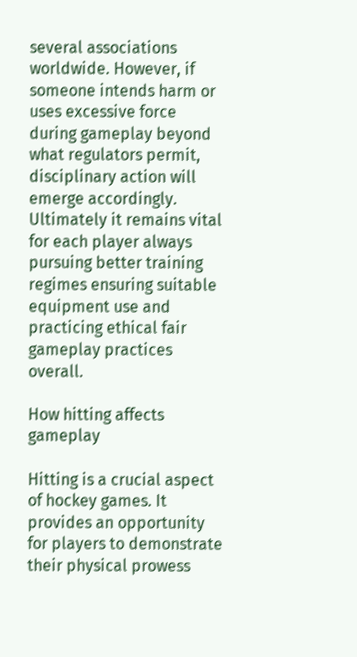several associations worldwide. However, if someone intends harm or uses excessive force during gameplay beyond what regulators permit, disciplinary action will emerge accordingly. Ultimately it remains vital for each player always pursuing better training regimes ensuring suitable equipment use and practicing ethical fair gameplay practices overall.

How hitting affects gameplay

Hitting is a crucial aspect of hockey games. It provides an opportunity for players to demonstrate their physical prowess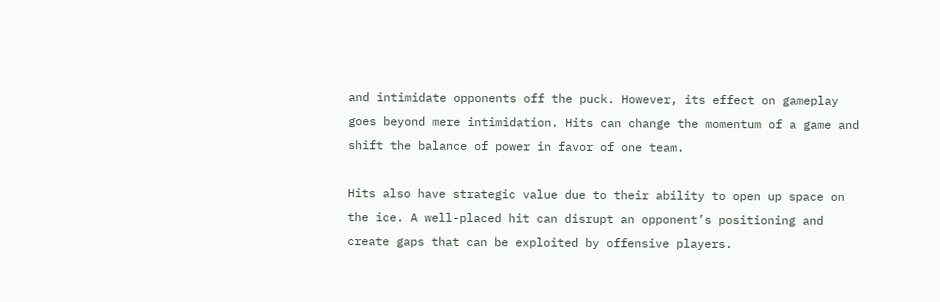and intimidate opponents off the puck. However, its effect on gameplay goes beyond mere intimidation. Hits can change the momentum of a game and shift the balance of power in favor of one team.

Hits also have strategic value due to their ability to open up space on the ice. A well-placed hit can disrupt an opponent’s positioning and create gaps that can be exploited by offensive players.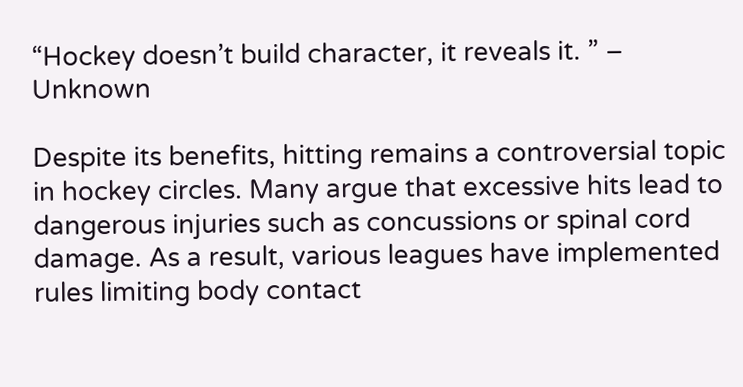“Hockey doesn’t build character, it reveals it. ” – Unknown

Despite its benefits, hitting remains a controversial topic in hockey circles. Many argue that excessive hits lead to dangerous injuries such as concussions or spinal cord damage. As a result, various leagues have implemented rules limiting body contact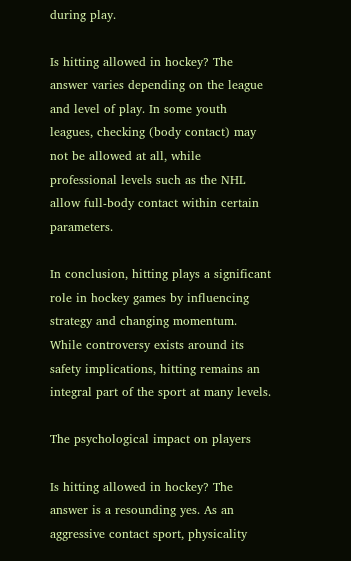during play.

Is hitting allowed in hockey? The answer varies depending on the league and level of play. In some youth leagues, checking (body contact) may not be allowed at all, while professional levels such as the NHL allow full-body contact within certain parameters.

In conclusion, hitting plays a significant role in hockey games by influencing strategy and changing momentum. While controversy exists around its safety implications, hitting remains an integral part of the sport at many levels.

The psychological impact on players

Is hitting allowed in hockey? The answer is a resounding yes. As an aggressive contact sport, physicality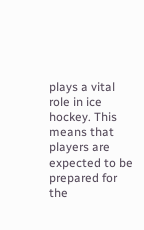plays a vital role in ice hockey. This means that players are expected to be prepared for the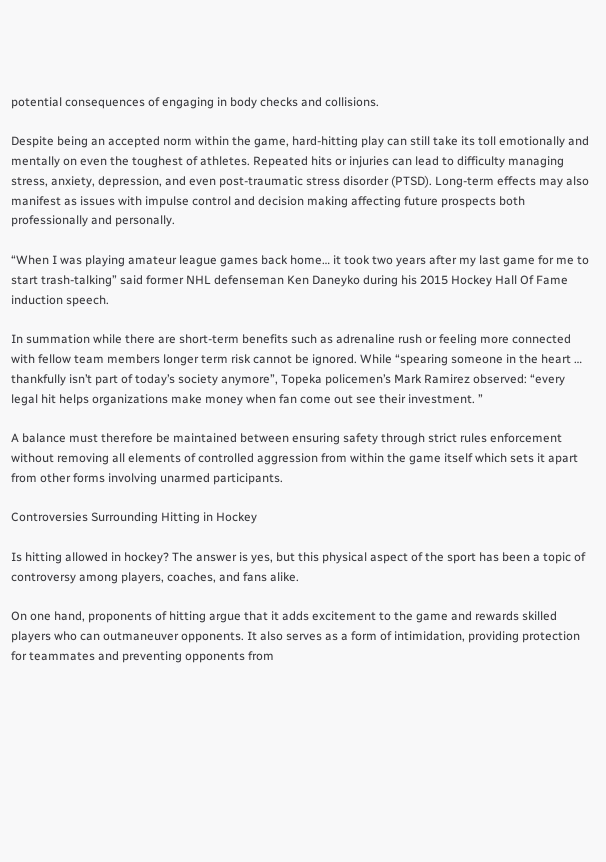potential consequences of engaging in body checks and collisions.

Despite being an accepted norm within the game, hard-hitting play can still take its toll emotionally and mentally on even the toughest of athletes. Repeated hits or injuries can lead to difficulty managing stress, anxiety, depression, and even post-traumatic stress disorder (PTSD). Long-term effects may also manifest as issues with impulse control and decision making affecting future prospects both professionally and personally.

“When I was playing amateur league games back home… it took two years after my last game for me to start trash-talking” said former NHL defenseman Ken Daneyko during his 2015 Hockey Hall Of Fame induction speech.

In summation while there are short-term benefits such as adrenaline rush or feeling more connected with fellow team members longer term risk cannot be ignored. While “spearing someone in the heart … thankfully isn’t part of today’s society anymore”, Topeka policemen’s Mark Ramirez observed: “every legal hit helps organizations make money when fan come out see their investment. ”

A balance must therefore be maintained between ensuring safety through strict rules enforcement without removing all elements of controlled aggression from within the game itself which sets it apart from other forms involving unarmed participants.

Controversies Surrounding Hitting in Hockey

Is hitting allowed in hockey? The answer is yes, but this physical aspect of the sport has been a topic of controversy among players, coaches, and fans alike.

On one hand, proponents of hitting argue that it adds excitement to the game and rewards skilled players who can outmaneuver opponents. It also serves as a form of intimidation, providing protection for teammates and preventing opponents from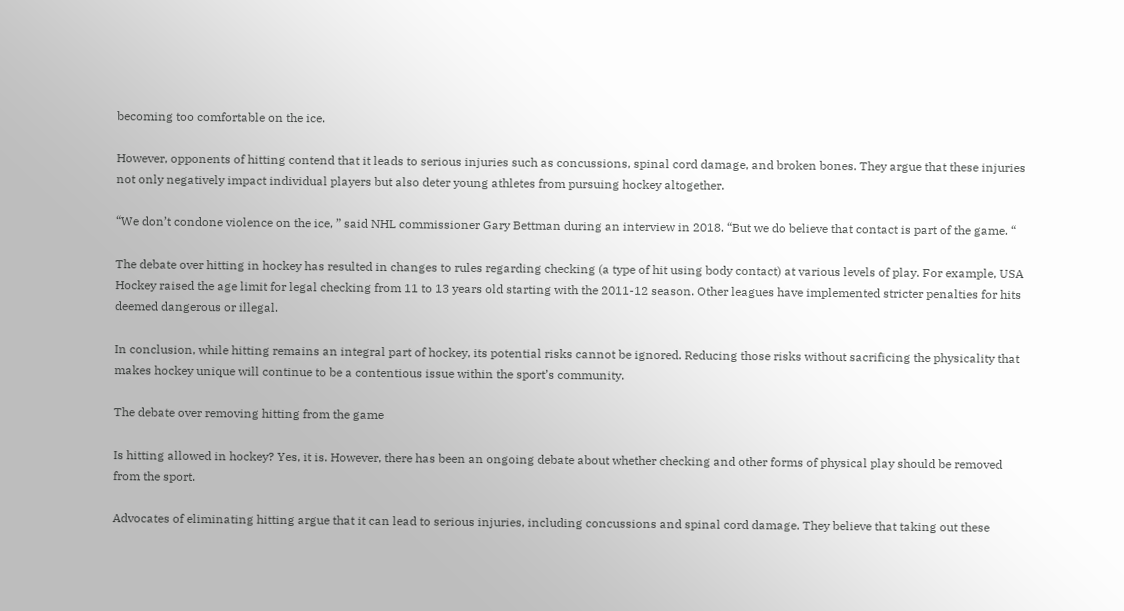becoming too comfortable on the ice.

However, opponents of hitting contend that it leads to serious injuries such as concussions, spinal cord damage, and broken bones. They argue that these injuries not only negatively impact individual players but also deter young athletes from pursuing hockey altogether.

“We don’t condone violence on the ice, ” said NHL commissioner Gary Bettman during an interview in 2018. “But we do believe that contact is part of the game. “

The debate over hitting in hockey has resulted in changes to rules regarding checking (a type of hit using body contact) at various levels of play. For example, USA Hockey raised the age limit for legal checking from 11 to 13 years old starting with the 2011-12 season. Other leagues have implemented stricter penalties for hits deemed dangerous or illegal.

In conclusion, while hitting remains an integral part of hockey, its potential risks cannot be ignored. Reducing those risks without sacrificing the physicality that makes hockey unique will continue to be a contentious issue within the sport’s community.

The debate over removing hitting from the game

Is hitting allowed in hockey? Yes, it is. However, there has been an ongoing debate about whether checking and other forms of physical play should be removed from the sport.

Advocates of eliminating hitting argue that it can lead to serious injuries, including concussions and spinal cord damage. They believe that taking out these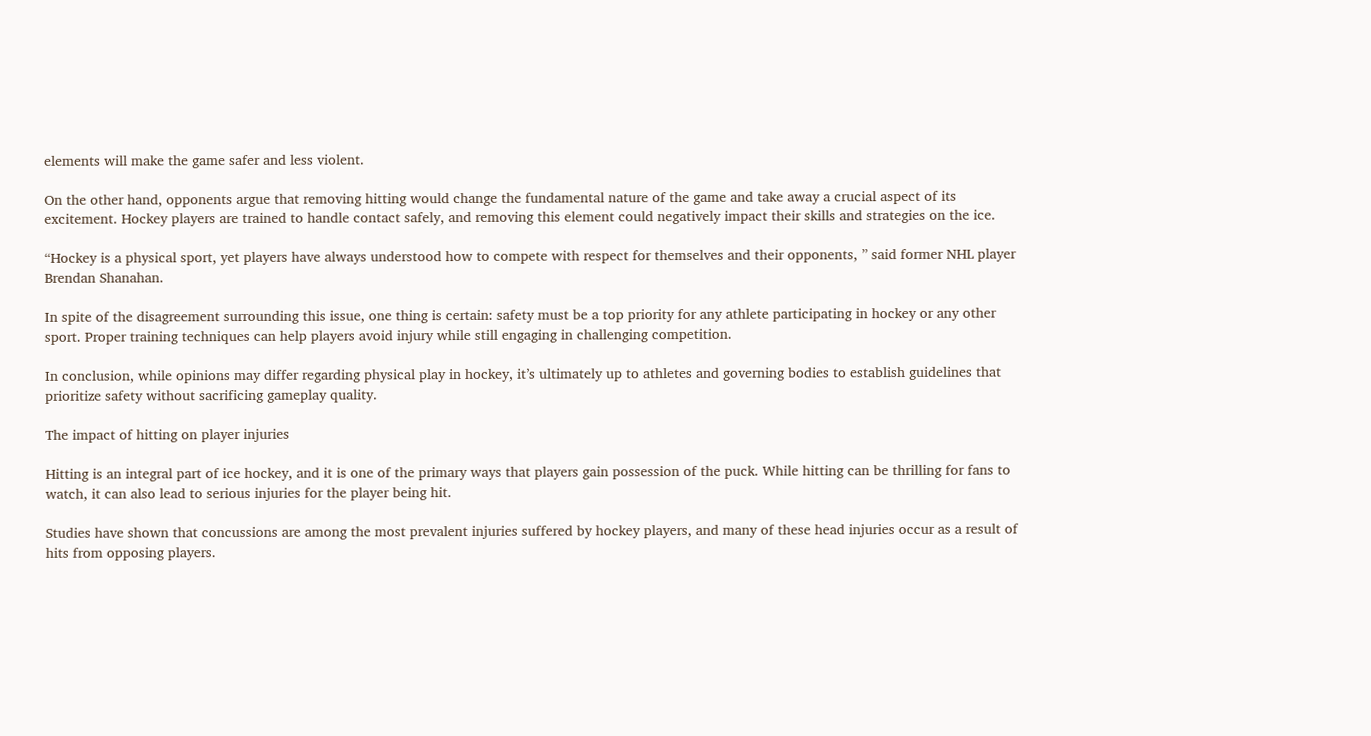elements will make the game safer and less violent.

On the other hand, opponents argue that removing hitting would change the fundamental nature of the game and take away a crucial aspect of its excitement. Hockey players are trained to handle contact safely, and removing this element could negatively impact their skills and strategies on the ice.

“Hockey is a physical sport, yet players have always understood how to compete with respect for themselves and their opponents, ” said former NHL player Brendan Shanahan.

In spite of the disagreement surrounding this issue, one thing is certain: safety must be a top priority for any athlete participating in hockey or any other sport. Proper training techniques can help players avoid injury while still engaging in challenging competition.

In conclusion, while opinions may differ regarding physical play in hockey, it’s ultimately up to athletes and governing bodies to establish guidelines that prioritize safety without sacrificing gameplay quality.

The impact of hitting on player injuries

Hitting is an integral part of ice hockey, and it is one of the primary ways that players gain possession of the puck. While hitting can be thrilling for fans to watch, it can also lead to serious injuries for the player being hit.

Studies have shown that concussions are among the most prevalent injuries suffered by hockey players, and many of these head injuries occur as a result of hits from opposing players.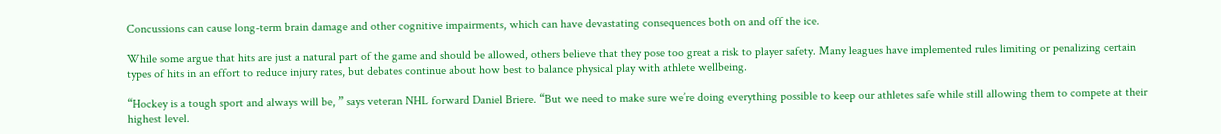Concussions can cause long-term brain damage and other cognitive impairments, which can have devastating consequences both on and off the ice.

While some argue that hits are just a natural part of the game and should be allowed, others believe that they pose too great a risk to player safety. Many leagues have implemented rules limiting or penalizing certain types of hits in an effort to reduce injury rates, but debates continue about how best to balance physical play with athlete wellbeing.

“Hockey is a tough sport and always will be, ” says veteran NHL forward Daniel Briere. “But we need to make sure we’re doing everything possible to keep our athletes safe while still allowing them to compete at their highest level.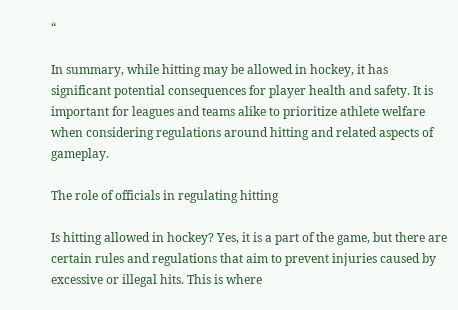“

In summary, while hitting may be allowed in hockey, it has significant potential consequences for player health and safety. It is important for leagues and teams alike to prioritize athlete welfare when considering regulations around hitting and related aspects of gameplay.

The role of officials in regulating hitting

Is hitting allowed in hockey? Yes, it is a part of the game, but there are certain rules and regulations that aim to prevent injuries caused by excessive or illegal hits. This is where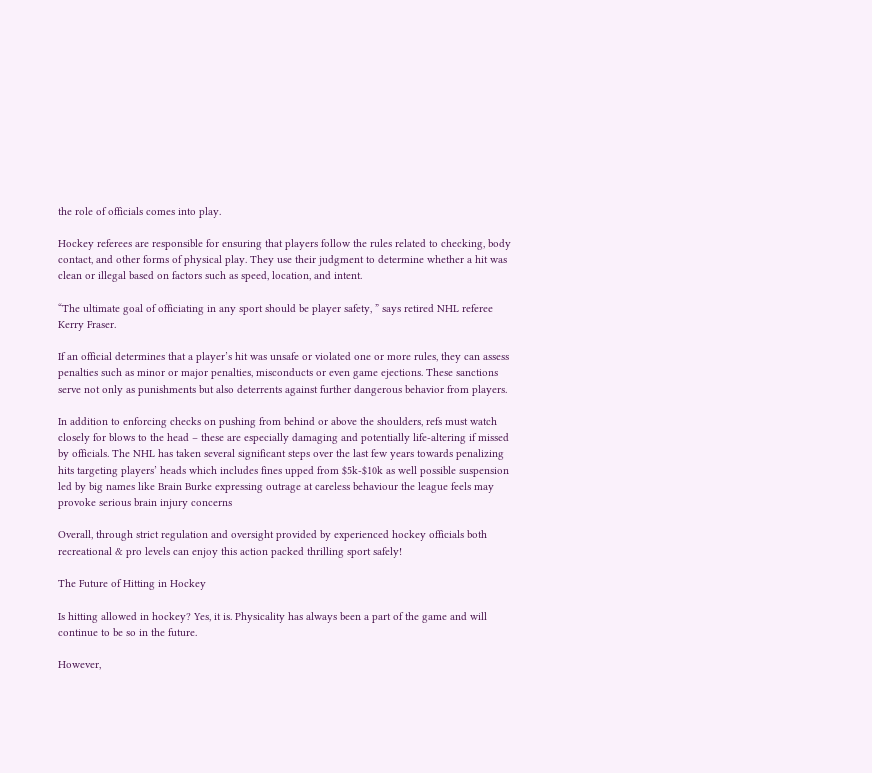the role of officials comes into play.

Hockey referees are responsible for ensuring that players follow the rules related to checking, body contact, and other forms of physical play. They use their judgment to determine whether a hit was clean or illegal based on factors such as speed, location, and intent.

“The ultimate goal of officiating in any sport should be player safety, ” says retired NHL referee Kerry Fraser.

If an official determines that a player’s hit was unsafe or violated one or more rules, they can assess penalties such as minor or major penalties, misconducts or even game ejections. These sanctions serve not only as punishments but also deterrents against further dangerous behavior from players.

In addition to enforcing checks on pushing from behind or above the shoulders, refs must watch closely for blows to the head – these are especially damaging and potentially life-altering if missed by officials. The NHL has taken several significant steps over the last few years towards penalizing hits targeting players’ heads which includes fines upped from $5k-$10k as well possible suspension led by big names like Brain Burke expressing outrage at careless behaviour the league feels may provoke serious brain injury concerns

Overall, through strict regulation and oversight provided by experienced hockey officials both recreational & pro levels can enjoy this action packed thrilling sport safely!

The Future of Hitting in Hockey

Is hitting allowed in hockey? Yes, it is. Physicality has always been a part of the game and will continue to be so in the future.

However,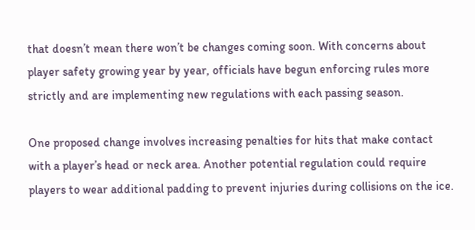that doesn’t mean there won’t be changes coming soon. With concerns about player safety growing year by year, officials have begun enforcing rules more strictly and are implementing new regulations with each passing season.

One proposed change involves increasing penalties for hits that make contact with a player’s head or neck area. Another potential regulation could require players to wear additional padding to prevent injuries during collisions on the ice.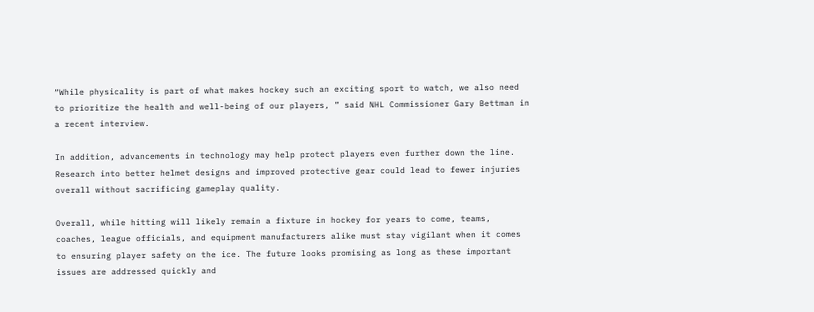“While physicality is part of what makes hockey such an exciting sport to watch, we also need to prioritize the health and well-being of our players, ” said NHL Commissioner Gary Bettman in a recent interview.

In addition, advancements in technology may help protect players even further down the line. Research into better helmet designs and improved protective gear could lead to fewer injuries overall without sacrificing gameplay quality.

Overall, while hitting will likely remain a fixture in hockey for years to come, teams, coaches, league officials, and equipment manufacturers alike must stay vigilant when it comes to ensuring player safety on the ice. The future looks promising as long as these important issues are addressed quickly and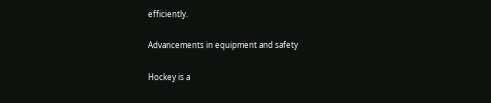efficiently.

Advancements in equipment and safety

Hockey is a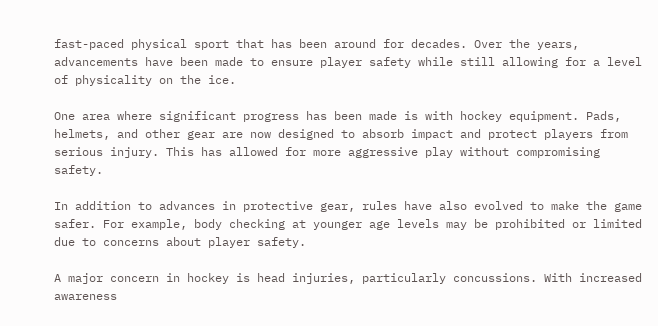fast-paced physical sport that has been around for decades. Over the years, advancements have been made to ensure player safety while still allowing for a level of physicality on the ice.

One area where significant progress has been made is with hockey equipment. Pads, helmets, and other gear are now designed to absorb impact and protect players from serious injury. This has allowed for more aggressive play without compromising safety.

In addition to advances in protective gear, rules have also evolved to make the game safer. For example, body checking at younger age levels may be prohibited or limited due to concerns about player safety.

A major concern in hockey is head injuries, particularly concussions. With increased awareness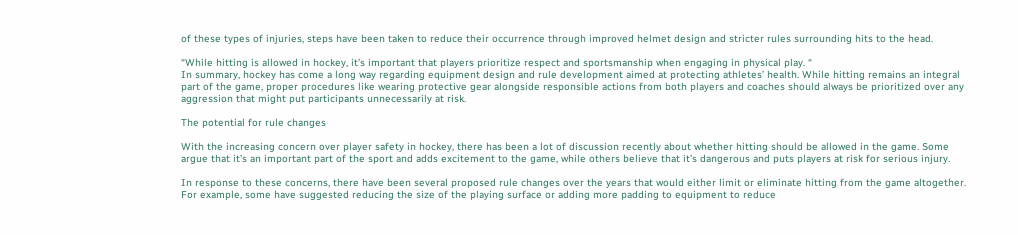of these types of injuries, steps have been taken to reduce their occurrence through improved helmet design and stricter rules surrounding hits to the head.

“While hitting is allowed in hockey, it’s important that players prioritize respect and sportsmanship when engaging in physical play. “
In summary, hockey has come a long way regarding equipment design and rule development aimed at protecting athletes’ health. While hitting remains an integral part of the game, proper procedures like wearing protective gear alongside responsible actions from both players and coaches should always be prioritized over any aggression that might put participants unnecessarily at risk.

The potential for rule changes

With the increasing concern over player safety in hockey, there has been a lot of discussion recently about whether hitting should be allowed in the game. Some argue that it’s an important part of the sport and adds excitement to the game, while others believe that it’s dangerous and puts players at risk for serious injury.

In response to these concerns, there have been several proposed rule changes over the years that would either limit or eliminate hitting from the game altogether. For example, some have suggested reducing the size of the playing surface or adding more padding to equipment to reduce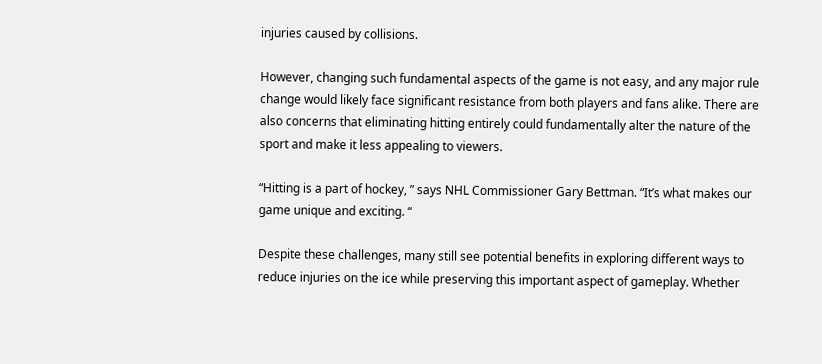injuries caused by collisions.

However, changing such fundamental aspects of the game is not easy, and any major rule change would likely face significant resistance from both players and fans alike. There are also concerns that eliminating hitting entirely could fundamentally alter the nature of the sport and make it less appealing to viewers.

“Hitting is a part of hockey, ” says NHL Commissioner Gary Bettman. “It’s what makes our game unique and exciting. “

Despite these challenges, many still see potential benefits in exploring different ways to reduce injuries on the ice while preserving this important aspect of gameplay. Whether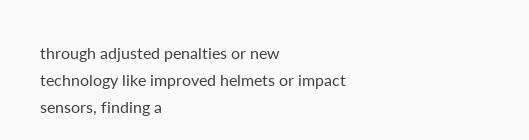through adjusted penalties or new technology like improved helmets or impact sensors, finding a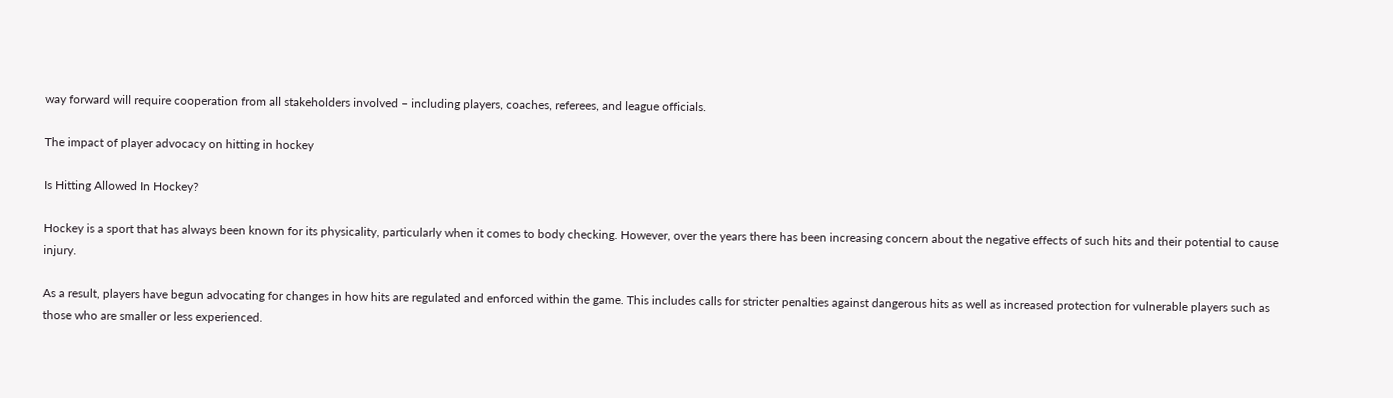way forward will require cooperation from all stakeholders involved – including players, coaches, referees, and league officials.

The impact of player advocacy on hitting in hockey

Is Hitting Allowed In Hockey?

Hockey is a sport that has always been known for its physicality, particularly when it comes to body checking. However, over the years there has been increasing concern about the negative effects of such hits and their potential to cause injury.

As a result, players have begun advocating for changes in how hits are regulated and enforced within the game. This includes calls for stricter penalties against dangerous hits as well as increased protection for vulnerable players such as those who are smaller or less experienced.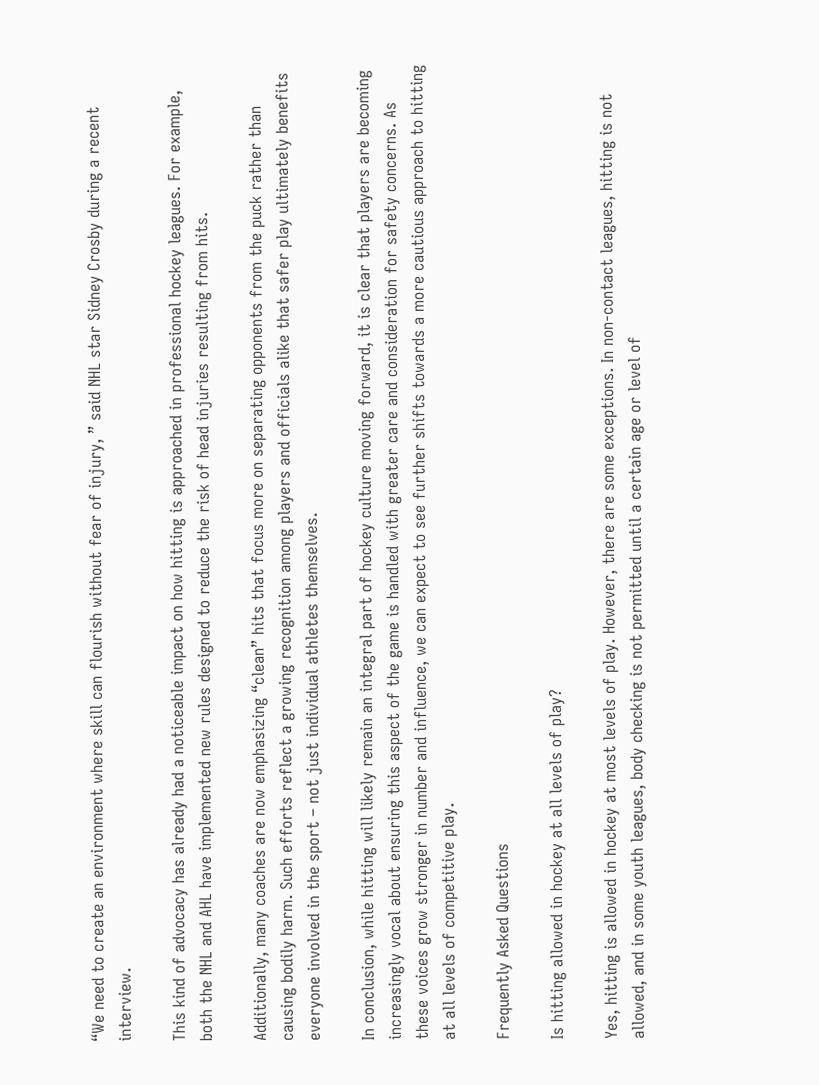“We need to create an environment where skill can flourish without fear of injury, ” said NHL star Sidney Crosby during a recent interview.

This kind of advocacy has already had a noticeable impact on how hitting is approached in professional hockey leagues. For example, both the NHL and AHL have implemented new rules designed to reduce the risk of head injuries resulting from hits.

Additionally, many coaches are now emphasizing “clean” hits that focus more on separating opponents from the puck rather than causing bodily harm. Such efforts reflect a growing recognition among players and officials alike that safer play ultimately benefits everyone involved in the sport – not just individual athletes themselves.

In conclusion, while hitting will likely remain an integral part of hockey culture moving forward, it is clear that players are becoming increasingly vocal about ensuring this aspect of the game is handled with greater care and consideration for safety concerns. As these voices grow stronger in number and influence, we can expect to see further shifts towards a more cautious approach to hitting at all levels of competitive play.

Frequently Asked Questions

Is hitting allowed in hockey at all levels of play?

Yes, hitting is allowed in hockey at most levels of play. However, there are some exceptions. In non-contact leagues, hitting is not allowed, and in some youth leagues, body checking is not permitted until a certain age or level of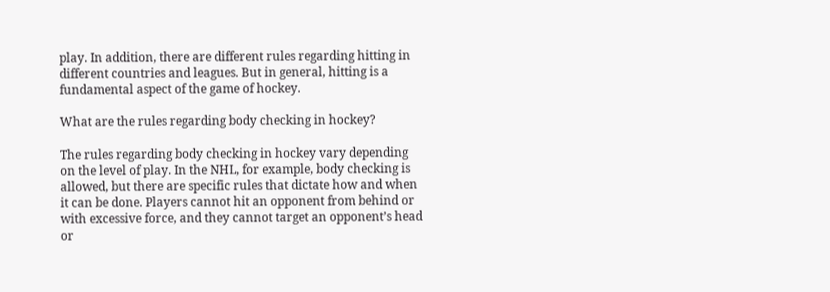play. In addition, there are different rules regarding hitting in different countries and leagues. But in general, hitting is a fundamental aspect of the game of hockey.

What are the rules regarding body checking in hockey?

The rules regarding body checking in hockey vary depending on the level of play. In the NHL, for example, body checking is allowed, but there are specific rules that dictate how and when it can be done. Players cannot hit an opponent from behind or with excessive force, and they cannot target an opponent’s head or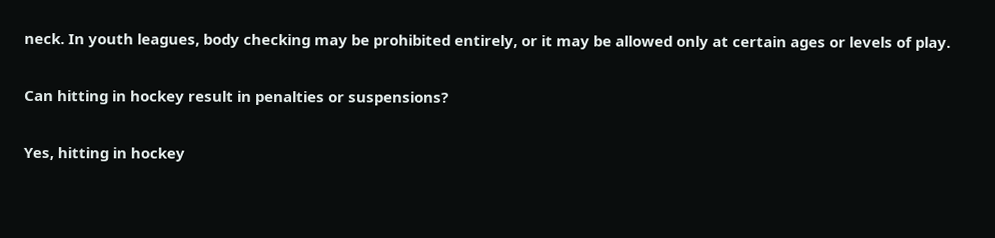neck. In youth leagues, body checking may be prohibited entirely, or it may be allowed only at certain ages or levels of play.

Can hitting in hockey result in penalties or suspensions?

Yes, hitting in hockey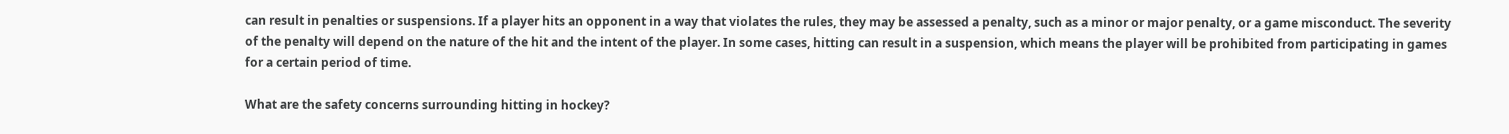can result in penalties or suspensions. If a player hits an opponent in a way that violates the rules, they may be assessed a penalty, such as a minor or major penalty, or a game misconduct. The severity of the penalty will depend on the nature of the hit and the intent of the player. In some cases, hitting can result in a suspension, which means the player will be prohibited from participating in games for a certain period of time.

What are the safety concerns surrounding hitting in hockey?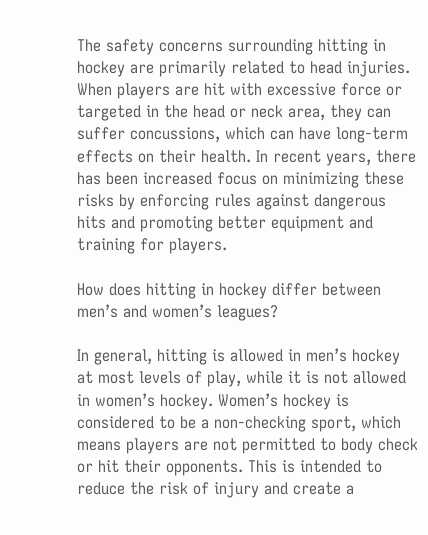The safety concerns surrounding hitting in hockey are primarily related to head injuries. When players are hit with excessive force or targeted in the head or neck area, they can suffer concussions, which can have long-term effects on their health. In recent years, there has been increased focus on minimizing these risks by enforcing rules against dangerous hits and promoting better equipment and training for players.

How does hitting in hockey differ between men’s and women’s leagues?

In general, hitting is allowed in men’s hockey at most levels of play, while it is not allowed in women’s hockey. Women’s hockey is considered to be a non-checking sport, which means players are not permitted to body check or hit their opponents. This is intended to reduce the risk of injury and create a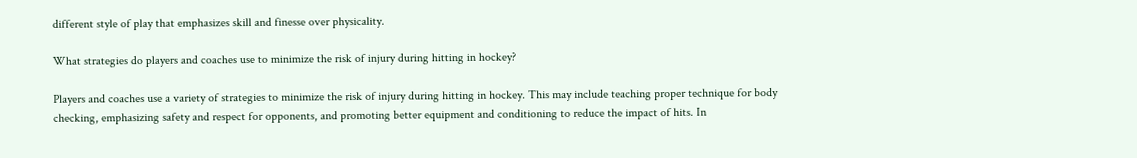different style of play that emphasizes skill and finesse over physicality.

What strategies do players and coaches use to minimize the risk of injury during hitting in hockey?

Players and coaches use a variety of strategies to minimize the risk of injury during hitting in hockey. This may include teaching proper technique for body checking, emphasizing safety and respect for opponents, and promoting better equipment and conditioning to reduce the impact of hits. In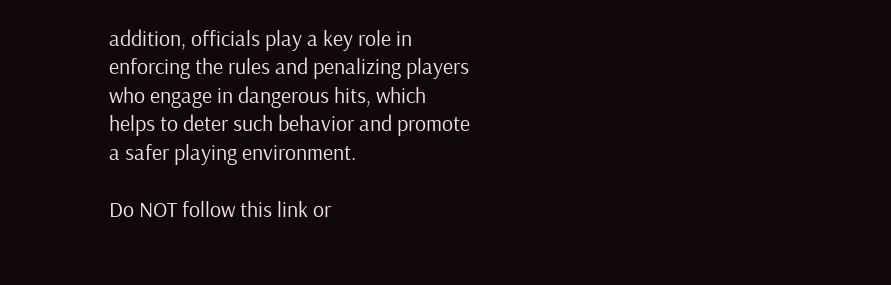addition, officials play a key role in enforcing the rules and penalizing players who engage in dangerous hits, which helps to deter such behavior and promote a safer playing environment.

Do NOT follow this link or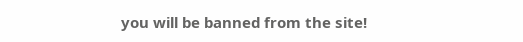you will be banned from the site!